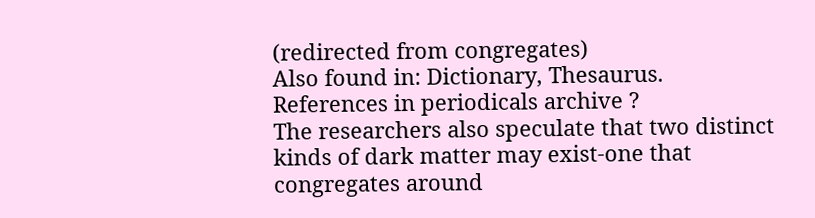(redirected from congregates)
Also found in: Dictionary, Thesaurus.
References in periodicals archive ?
The researchers also speculate that two distinct kinds of dark matter may exist-one that congregates around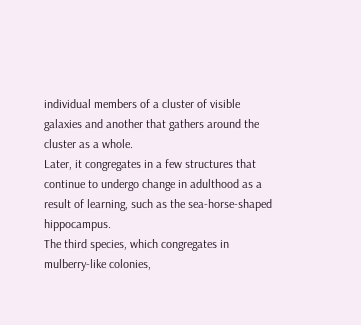individual members of a cluster of visible galaxies and another that gathers around the cluster as a whole.
Later, it congregates in a few structures that continue to undergo change in adulthood as a result of learning, such as the sea-horse-shaped hippocampus.
The third species, which congregates in mulberry-like colonies,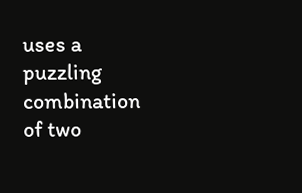uses a puzzling combination of two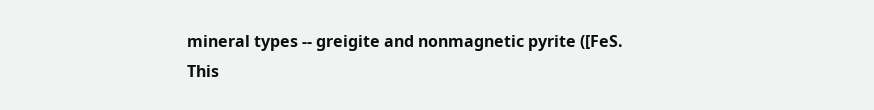mineral types -- greigite and nonmagnetic pyrite ([FeS.
This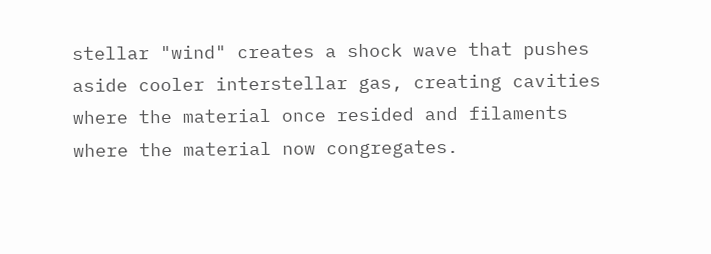stellar "wind" creates a shock wave that pushes aside cooler interstellar gas, creating cavities where the material once resided and filaments where the material now congregates.